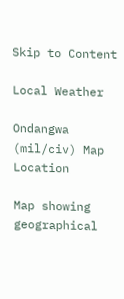Skip to Content

Local Weather

Ondangwa (mil/civ) Map Location

Map showing geographical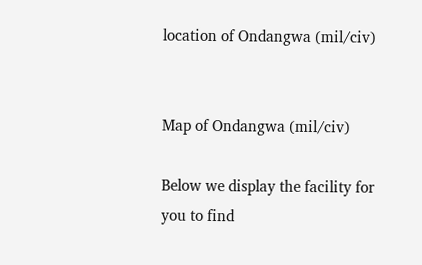location of Ondangwa (mil/civ)


Map of Ondangwa (mil/civ)

Below we display the facility for you to find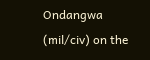Ondangwa (mil/civ) on the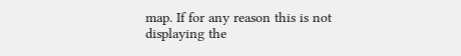map. If for any reason this is not displaying the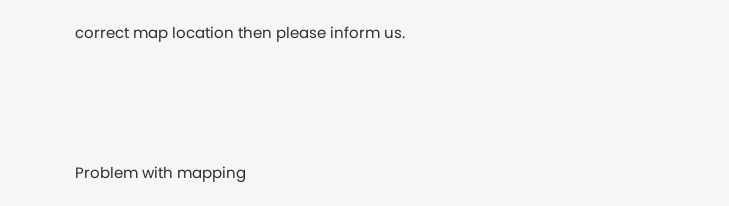correct map location then please inform us.




Problem with mapping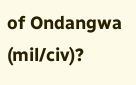of Ondangwa (mil/civ)?